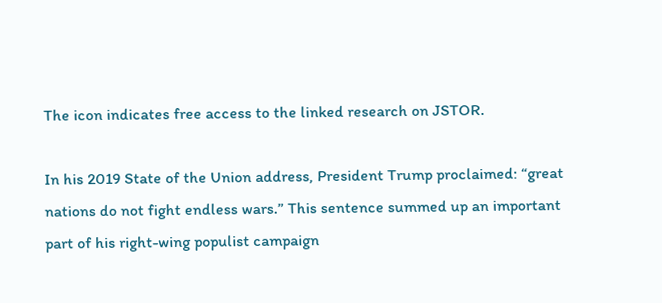The icon indicates free access to the linked research on JSTOR.

In his 2019 State of the Union address, President Trump proclaimed: “great nations do not fight endless wars.” This sentence summed up an important part of his right-wing populist campaign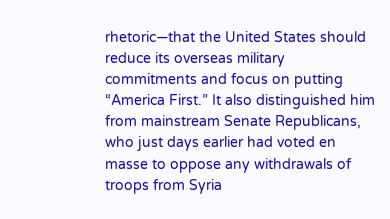rhetoric—that the United States should reduce its overseas military commitments and focus on putting “America First.” It also distinguished him from mainstream Senate Republicans, who just days earlier had voted en masse to oppose any withdrawals of troops from Syria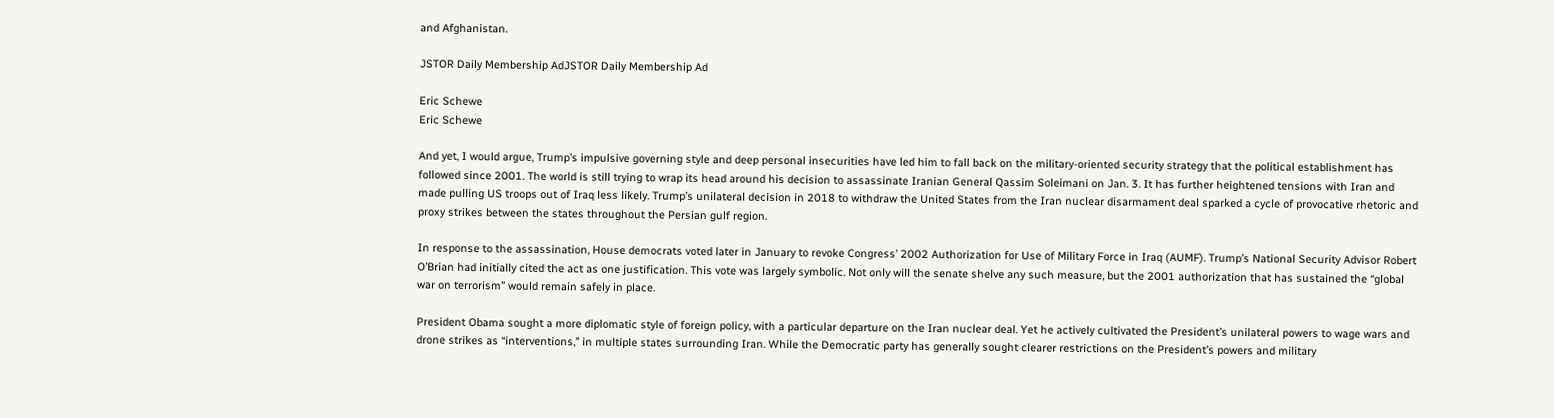and Afghanistan.

JSTOR Daily Membership AdJSTOR Daily Membership Ad

Eric Schewe
Eric Schewe

And yet, I would argue, Trump’s impulsive governing style and deep personal insecurities have led him to fall back on the military-oriented security strategy that the political establishment has followed since 2001. The world is still trying to wrap its head around his decision to assassinate Iranian General Qassim Soleimani on Jan. 3. It has further heightened tensions with Iran and made pulling US troops out of Iraq less likely. Trump’s unilateral decision in 2018 to withdraw the United States from the Iran nuclear disarmament deal sparked a cycle of provocative rhetoric and proxy strikes between the states throughout the Persian gulf region.

In response to the assassination, House democrats voted later in January to revoke Congress’ 2002 Authorization for Use of Military Force in Iraq (AUMF). Trump’s National Security Advisor Robert O’Brian had initially cited the act as one justification. This vote was largely symbolic. Not only will the senate shelve any such measure, but the 2001 authorization that has sustained the “global war on terrorism” would remain safely in place.

President Obama sought a more diplomatic style of foreign policy, with a particular departure on the Iran nuclear deal. Yet he actively cultivated the President’s unilateral powers to wage wars and drone strikes as “interventions,” in multiple states surrounding Iran. While the Democratic party has generally sought clearer restrictions on the President’s powers and military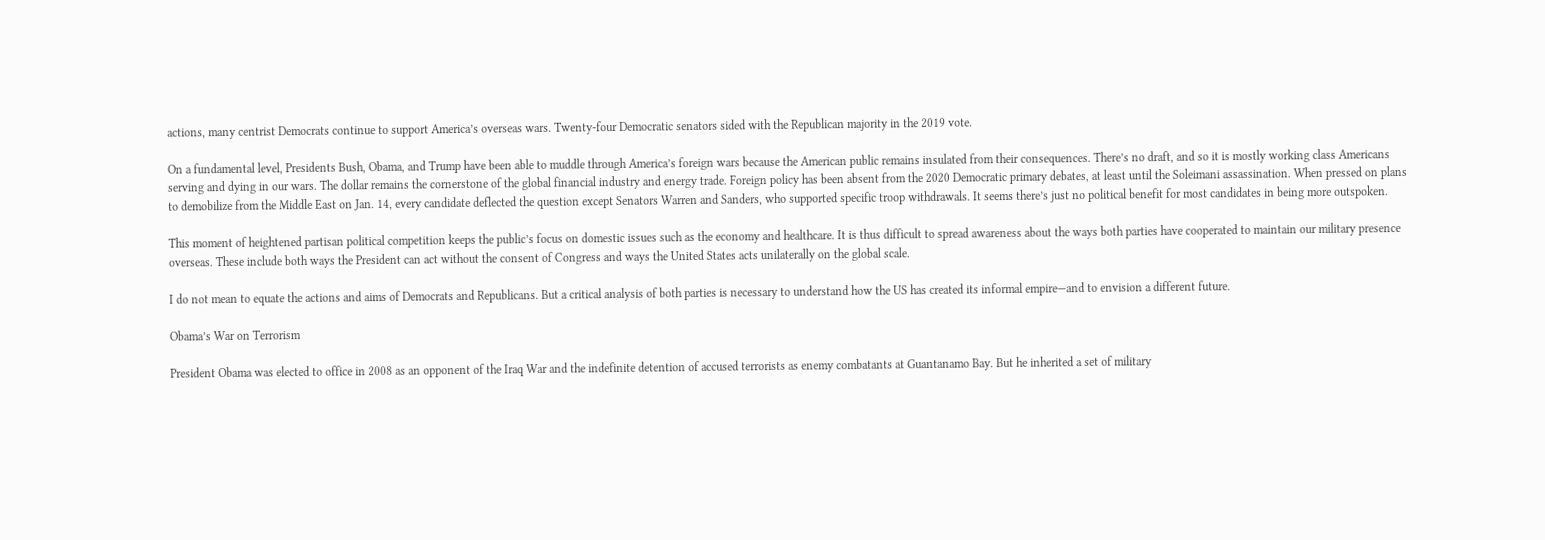actions, many centrist Democrats continue to support America’s overseas wars. Twenty-four Democratic senators sided with the Republican majority in the 2019 vote.

On a fundamental level, Presidents Bush, Obama, and Trump have been able to muddle through America’s foreign wars because the American public remains insulated from their consequences. There’s no draft, and so it is mostly working class Americans serving and dying in our wars. The dollar remains the cornerstone of the global financial industry and energy trade. Foreign policy has been absent from the 2020 Democratic primary debates, at least until the Soleimani assassination. When pressed on plans to demobilize from the Middle East on Jan. 14, every candidate deflected the question except Senators Warren and Sanders, who supported specific troop withdrawals. It seems there’s just no political benefit for most candidates in being more outspoken.

This moment of heightened partisan political competition keeps the public’s focus on domestic issues such as the economy and healthcare. It is thus difficult to spread awareness about the ways both parties have cooperated to maintain our military presence overseas. These include both ways the President can act without the consent of Congress and ways the United States acts unilaterally on the global scale.

I do not mean to equate the actions and aims of Democrats and Republicans. But a critical analysis of both parties is necessary to understand how the US has created its informal empire—and to envision a different future.

Obama’s War on Terrorism

President Obama was elected to office in 2008 as an opponent of the Iraq War and the indefinite detention of accused terrorists as enemy combatants at Guantanamo Bay. But he inherited a set of military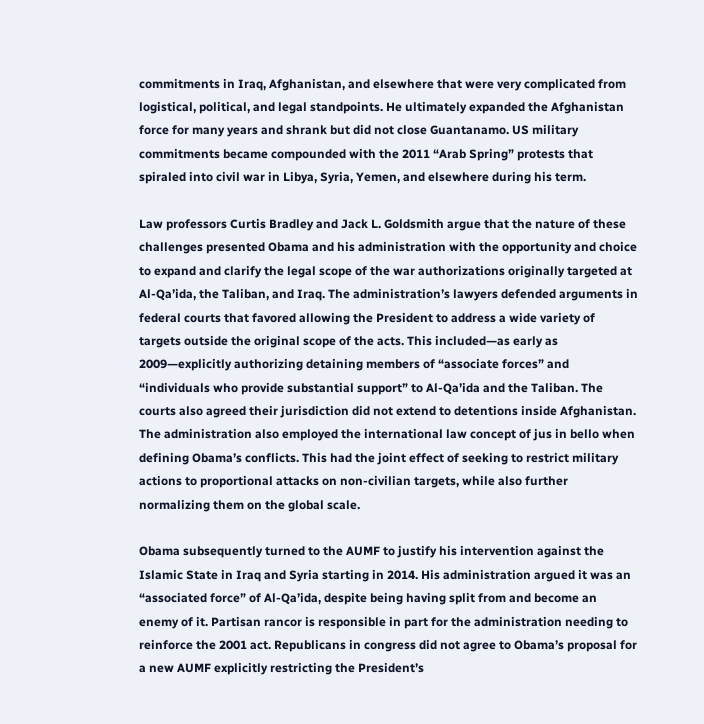commitments in Iraq, Afghanistan, and elsewhere that were very complicated from logistical, political, and legal standpoints. He ultimately expanded the Afghanistan force for many years and shrank but did not close Guantanamo. US military commitments became compounded with the 2011 “Arab Spring” protests that spiraled into civil war in Libya, Syria, Yemen, and elsewhere during his term.

Law professors Curtis Bradley and Jack L. Goldsmith argue that the nature of these challenges presented Obama and his administration with the opportunity and choice to expand and clarify the legal scope of the war authorizations originally targeted at Al-Qa’ida, the Taliban, and Iraq. The administration’s lawyers defended arguments in federal courts that favored allowing the President to address a wide variety of targets outside the original scope of the acts. This included—as early as 2009—explicitly authorizing detaining members of “associate forces” and “individuals who provide substantial support” to Al-Qa’ida and the Taliban. The courts also agreed their jurisdiction did not extend to detentions inside Afghanistan. The administration also employed the international law concept of jus in bello when defining Obama’s conflicts. This had the joint effect of seeking to restrict military actions to proportional attacks on non-civilian targets, while also further normalizing them on the global scale.

Obama subsequently turned to the AUMF to justify his intervention against the Islamic State in Iraq and Syria starting in 2014. His administration argued it was an “associated force” of Al-Qa’ida, despite being having split from and become an enemy of it. Partisan rancor is responsible in part for the administration needing to reinforce the 2001 act. Republicans in congress did not agree to Obama’s proposal for a new AUMF explicitly restricting the President’s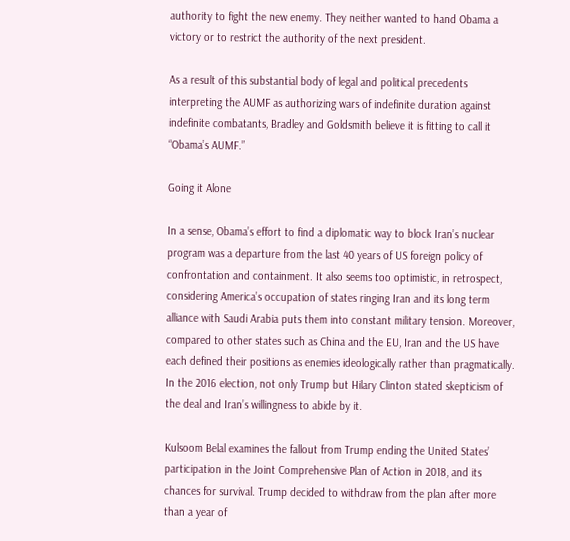authority to fight the new enemy. They neither wanted to hand Obama a victory or to restrict the authority of the next president.

As a result of this substantial body of legal and political precedents interpreting the AUMF as authorizing wars of indefinite duration against indefinite combatants, Bradley and Goldsmith believe it is fitting to call it “Obama’s AUMF.”

Going it Alone

In a sense, Obama’s effort to find a diplomatic way to block Iran’s nuclear program was a departure from the last 40 years of US foreign policy of confrontation and containment. It also seems too optimistic, in retrospect, considering America’s occupation of states ringing Iran and its long term alliance with Saudi Arabia puts them into constant military tension. Moreover, compared to other states such as China and the EU, Iran and the US have each defined their positions as enemies ideologically rather than pragmatically. In the 2016 election, not only Trump but Hilary Clinton stated skepticism of the deal and Iran’s willingness to abide by it.

Kulsoom Belal examines the fallout from Trump ending the United States’ participation in the Joint Comprehensive Plan of Action in 2018, and its chances for survival. Trump decided to withdraw from the plan after more than a year of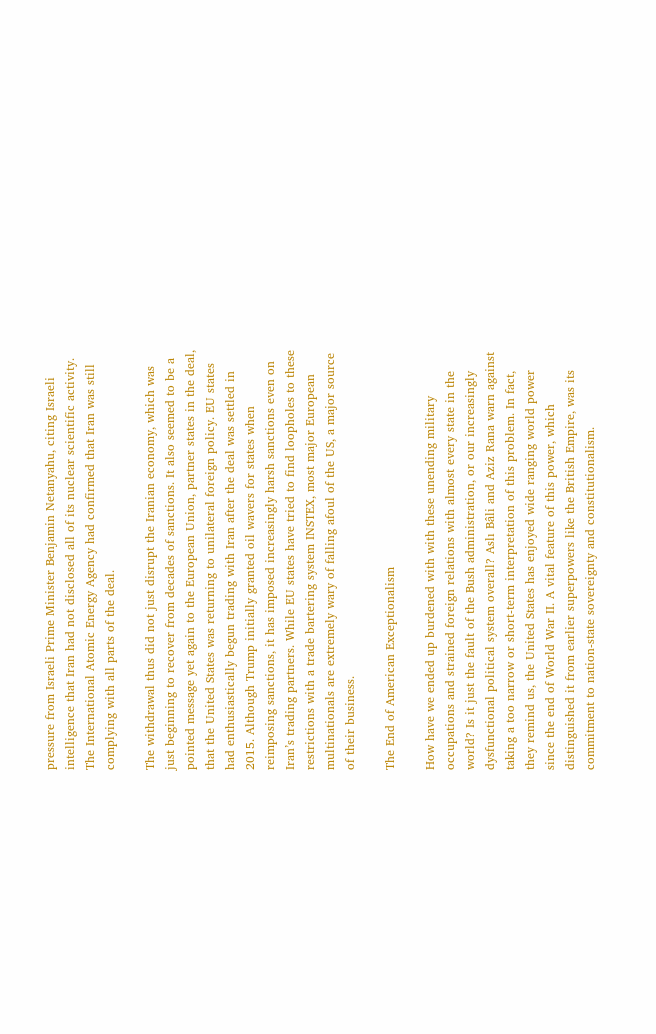pressure from Israeli Prime Minister Benjamin Netanyahu, citing Israeli intelligence that Iran had not disclosed all of its nuclear scientific activity. The International Atomic Energy Agency had confirmed that Iran was still complying with all parts of the deal.

The withdrawal thus did not just disrupt the Iranian economy, which was just beginning to recover from decades of sanctions. It also seemed to be a pointed message yet again to the European Union, partner states in the deal, that the United States was returning to unilateral foreign policy. EU states had enthusiastically begun trading with Iran after the deal was settled in 2015. Although Trump initially granted oil wavers for states when reimposing sanctions, it has imposed increasingly harsh sanctions even on Iran’s trading partners. While EU states have tried to find loopholes to these restrictions with a trade bartering system INSTEX, most major European multinationals are extremely wary of falling afoul of the US, a major source of their business.

The End of American Exceptionalism

How have we ended up burdened with with these unending military occupations and strained foreign relations with almost every state in the world? Is it just the fault of the Bush administration, or our increasingly dysfunctional political system overall? Aslı Bâli and Aziz Rana warn against taking a too narrow or short-term interpretation of this problem. In fact, they remind us, the United States has enjoyed wide ranging world power since the end of World War II. A vital feature of this power, which distinguished it from earlier superpowers like the British Empire, was its commitment to nation-state sovereignty and constitutionalism.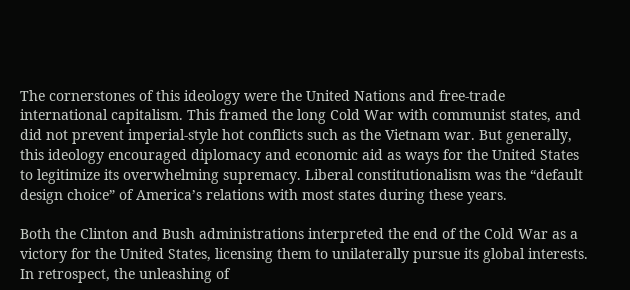The cornerstones of this ideology were the United Nations and free-trade international capitalism. This framed the long Cold War with communist states, and did not prevent imperial-style hot conflicts such as the Vietnam war. But generally, this ideology encouraged diplomacy and economic aid as ways for the United States to legitimize its overwhelming supremacy. Liberal constitutionalism was the “default design choice” of America’s relations with most states during these years.

Both the Clinton and Bush administrations interpreted the end of the Cold War as a victory for the United States, licensing them to unilaterally pursue its global interests. In retrospect, the unleashing of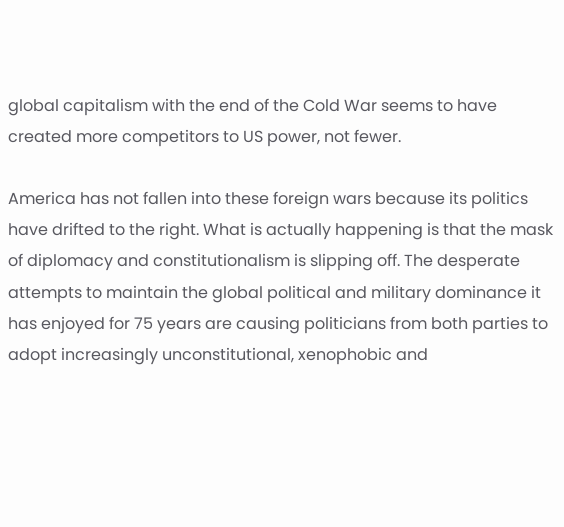global capitalism with the end of the Cold War seems to have created more competitors to US power, not fewer.

America has not fallen into these foreign wars because its politics have drifted to the right. What is actually happening is that the mask of diplomacy and constitutionalism is slipping off. The desperate attempts to maintain the global political and military dominance it has enjoyed for 75 years are causing politicians from both parties to adopt increasingly unconstitutional, xenophobic and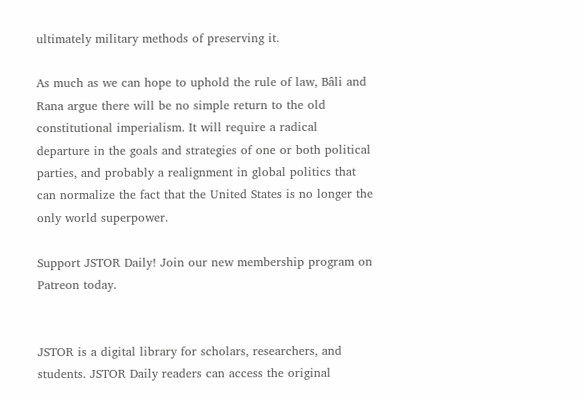ultimately military methods of preserving it.

As much as we can hope to uphold the rule of law, Bâli and Rana argue there will be no simple return to the old constitutional imperialism. It will require a radical departure in the goals and strategies of one or both political parties, and probably a realignment in global politics that can normalize the fact that the United States is no longer the only world superpower.

Support JSTOR Daily! Join our new membership program on Patreon today.


JSTOR is a digital library for scholars, researchers, and students. JSTOR Daily readers can access the original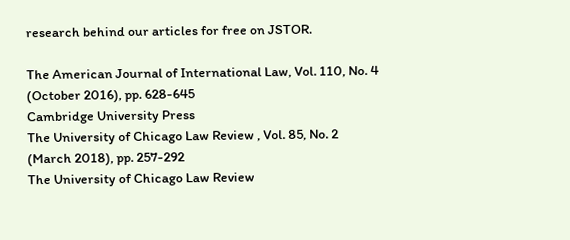research behind our articles for free on JSTOR.

The American Journal of International Law, Vol. 110, No. 4 (October 2016), pp. 628-645
Cambridge University Press
The University of Chicago Law Review , Vol. 85, No. 2 (March 2018), pp. 257-292
The University of Chicago Law Review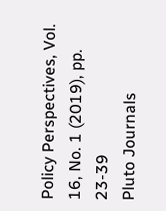Policy Perspectives, Vol. 16, No. 1 (2019), pp. 23-39
Pluto Journals